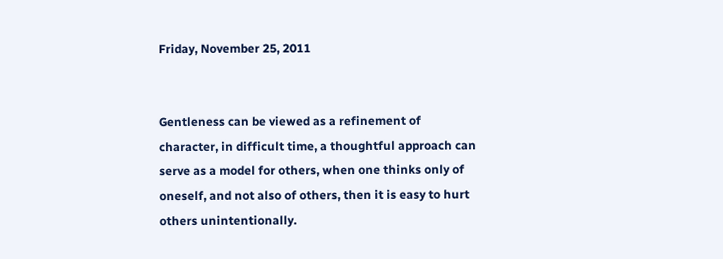Friday, November 25, 2011


Gentleness can be viewed as a refinement of character, in difficult time, a thoughtful approach can serve as a model for others, when one thinks only of oneself, and not also of others, then it is easy to hurt others unintentionally.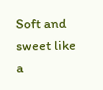Soft and sweet like a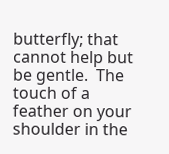butterfly; that cannot help but be gentle.  The touch of a feather on your shoulder in the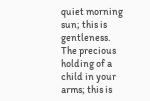quiet morning sun; this is gentleness.  The precious holding of a child in your arms; this is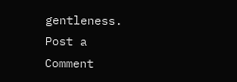gentleness.
Post a Comment